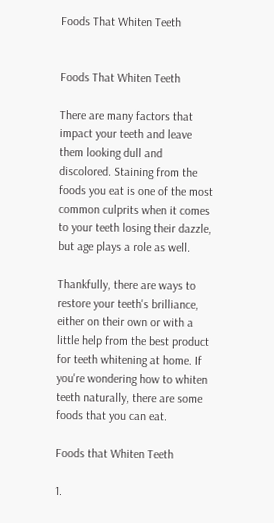Foods That Whiten Teeth


Foods That Whiten Teeth

There are many factors that impact your teeth and leave them looking dull and discolored. Staining from the foods you eat is one of the most common culprits when it comes to your teeth losing their dazzle, but age plays a role as well.

Thankfully, there are ways to restore your teeth's brilliance, either on their own or with a little help from the best product for teeth whitening at home. If you're wondering how to whiten teeth naturally, there are some foods that you can eat.

Foods that Whiten Teeth

1.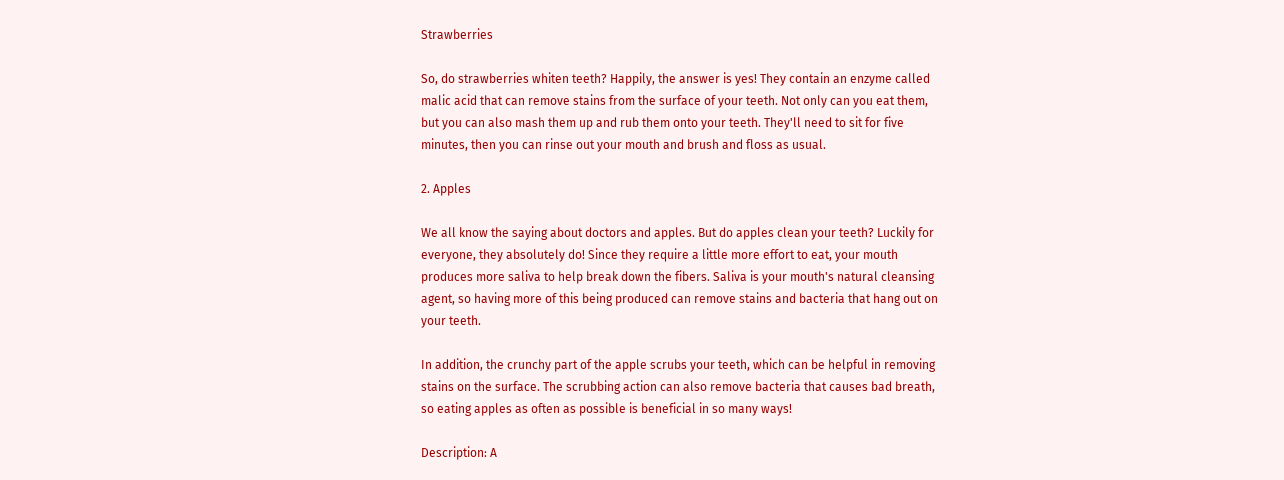Strawberries

So, do strawberries whiten teeth? Happily, the answer is yes! They contain an enzyme called malic acid that can remove stains from the surface of your teeth. Not only can you eat them, but you can also mash them up and rub them onto your teeth. They'll need to sit for five minutes, then you can rinse out your mouth and brush and floss as usual.

2. Apples

We all know the saying about doctors and apples. But do apples clean your teeth? Luckily for everyone, they absolutely do! Since they require a little more effort to eat, your mouth produces more saliva to help break down the fibers. Saliva is your mouth's natural cleansing agent, so having more of this being produced can remove stains and bacteria that hang out on your teeth.

In addition, the crunchy part of the apple scrubs your teeth, which can be helpful in removing stains on the surface. The scrubbing action can also remove bacteria that causes bad breath, so eating apples as often as possible is beneficial in so many ways!

Description: A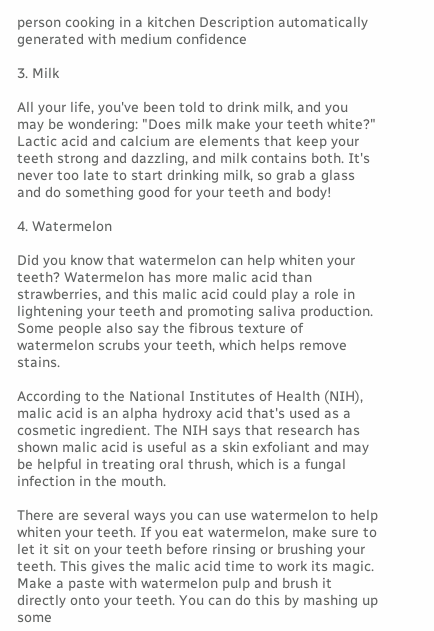person cooking in a kitchen Description automatically generated with medium confidence

3. Milk

All your life, you've been told to drink milk, and you may be wondering: "Does milk make your teeth white?" Lactic acid and calcium are elements that keep your teeth strong and dazzling, and milk contains both. It's never too late to start drinking milk, so grab a glass and do something good for your teeth and body!

4. Watermelon

Did you know that watermelon can help whiten your teeth? Watermelon has more malic acid than strawberries, and this malic acid could play a role in lightening your teeth and promoting saliva production. Some people also say the fibrous texture of watermelon scrubs your teeth, which helps remove stains.

According to the National Institutes of Health (NIH), malic acid is an alpha hydroxy acid that's used as a cosmetic ingredient. The NIH says that research has shown malic acid is useful as a skin exfoliant and may be helpful in treating oral thrush, which is a fungal infection in the mouth.

There are several ways you can use watermelon to help whiten your teeth. If you eat watermelon, make sure to let it sit on your teeth before rinsing or brushing your teeth. This gives the malic acid time to work its magic. Make a paste with watermelon pulp and brush it directly onto your teeth. You can do this by mashing up some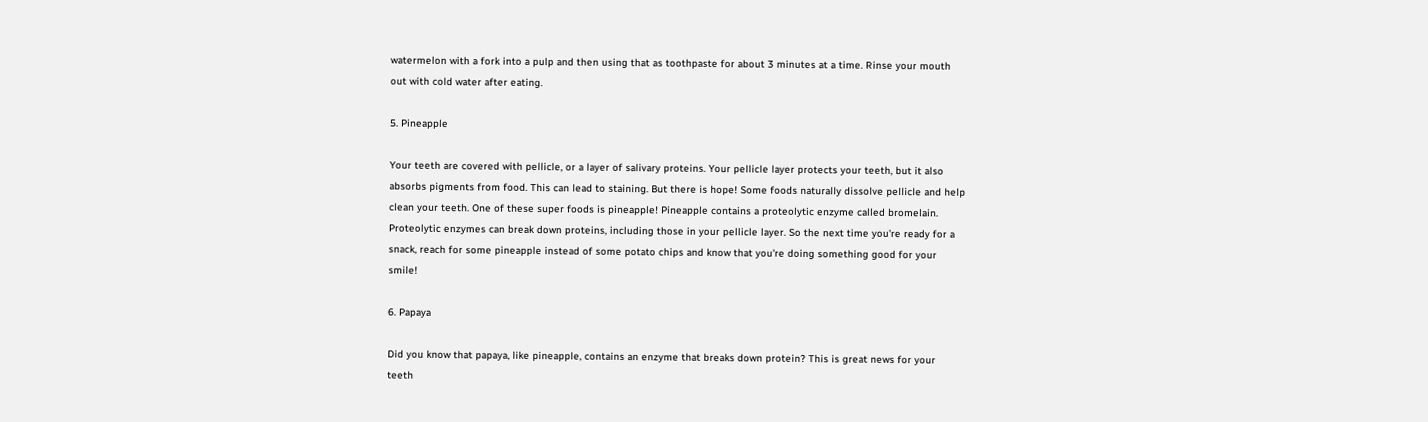watermelon with a fork into a pulp and then using that as toothpaste for about 3 minutes at a time. Rinse your mouth out with cold water after eating.

5. Pineapple

Your teeth are covered with pellicle, or a layer of salivary proteins. Your pellicle layer protects your teeth, but it also absorbs pigments from food. This can lead to staining. But there is hope! Some foods naturally dissolve pellicle and help clean your teeth. One of these super foods is pineapple! Pineapple contains a proteolytic enzyme called bromelain. Proteolytic enzymes can break down proteins, including those in your pellicle layer. So the next time you're ready for a snack, reach for some pineapple instead of some potato chips and know that you're doing something good for your smile!

6. Papaya

Did you know that papaya, like pineapple, contains an enzyme that breaks down protein? This is great news for your teeth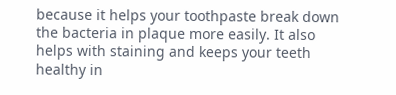because it helps your toothpaste break down the bacteria in plaque more easily. It also helps with staining and keeps your teeth healthy in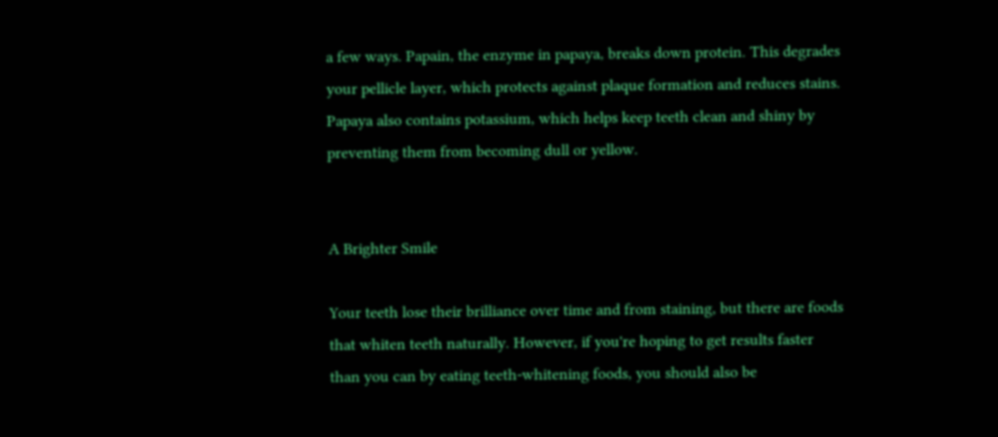a few ways. Papain, the enzyme in papaya, breaks down protein. This degrades your pellicle layer, which protects against plaque formation and reduces stains. Papaya also contains potassium, which helps keep teeth clean and shiny by preventing them from becoming dull or yellow.


A Brighter Smile

Your teeth lose their brilliance over time and from staining, but there are foods that whiten teeth naturally. However, if you're hoping to get results faster than you can by eating teeth-whitening foods, you should also be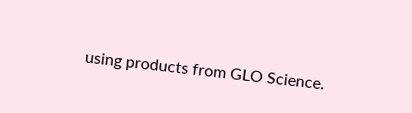using products from GLO Science.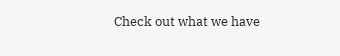Check out what we have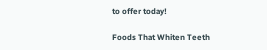to offer today!

Foods That Whiten Teeth